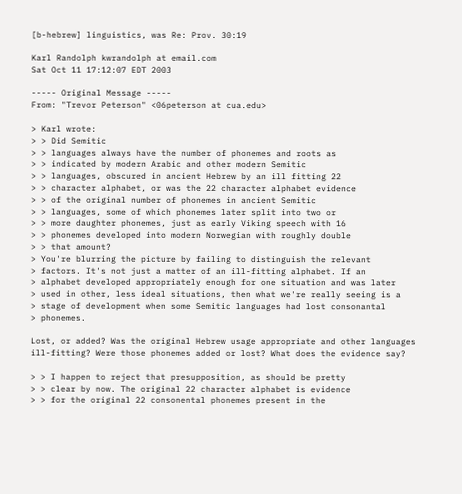[b-hebrew] linguistics, was Re: Prov. 30:19

Karl Randolph kwrandolph at email.com
Sat Oct 11 17:12:07 EDT 2003

----- Original Message -----
From: "Trevor Peterson" <06peterson at cua.edu>

> Karl wrote:
> > Did Semitic
> > languages always have the number of phonemes and roots as
> > indicated by modern Arabic and other modern Semitic
> > languages, obscured in ancient Hebrew by an ill fitting 22
> > character alphabet, or was the 22 character alphabet evidence
> > of the original number of phonemes in ancient Semitic
> > languages, some of which phonemes later split into two or
> > more daughter phonemes, just as early Viking speech with 16
> > phonemes developed into modern Norwegian with roughly double
> > that amount?
> You're blurring the picture by failing to distinguish the relevant
> factors. It's not just a matter of an ill-fitting alphabet. If an
> alphabet developed appropriately enough for one situation and was later
> used in other, less ideal situations, then what we're really seeing is a
> stage of development when some Semitic languages had lost consonantal
> phonemes.

Lost, or added? Was the original Hebrew usage appropriate and other languages ill-fitting? Were those phonemes added or lost? What does the evidence say?

> > I happen to reject that presupposition, as should be pretty
> > clear by now. The original 22 character alphabet is evidence
> > for the original 22 consonental phonemes present in the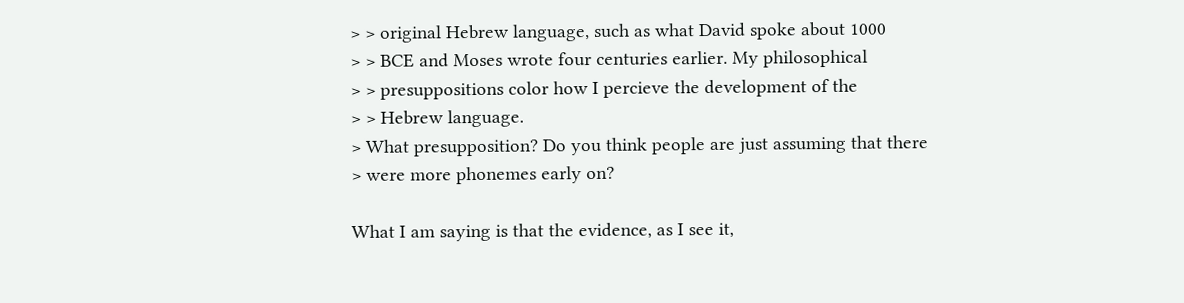> > original Hebrew language, such as what David spoke about 1000
> > BCE and Moses wrote four centuries earlier. My philosophical
> > presuppositions color how I percieve the development of the
> > Hebrew language.
> What presupposition? Do you think people are just assuming that there
> were more phonemes early on?

What I am saying is that the evidence, as I see it,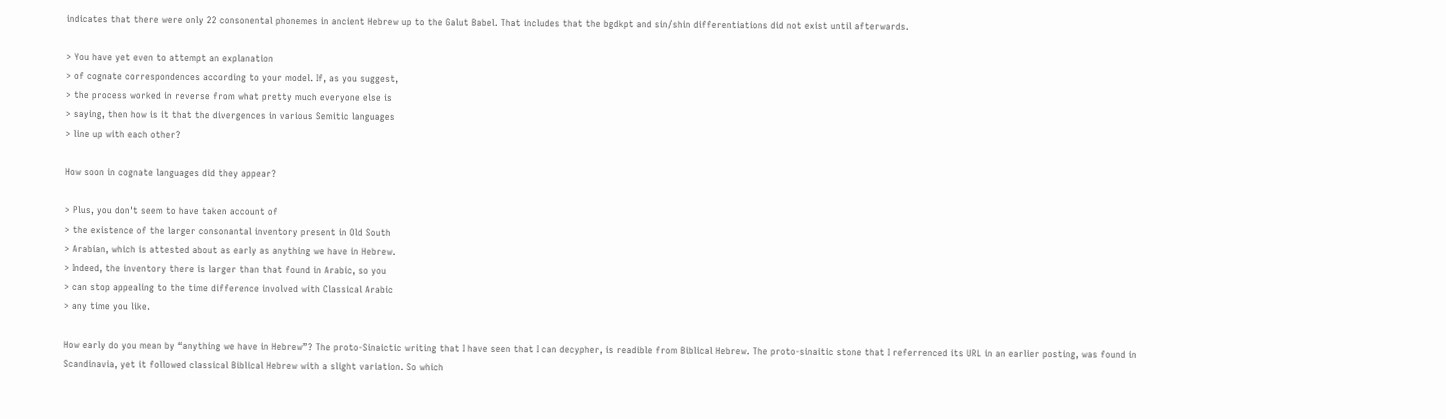indicates that there were only 22 consonental phonemes in ancient Hebrew up to the Galut Babel. That includes that the bgdkpt and sin/shin differentiations did not exist until afterwards.

> You have yet even to attempt an explanation
> of cognate correspondences according to your model. If, as you suggest,
> the process worked in reverse from what pretty much everyone else is
> saying, then how is it that the divergences in various Semitic languages
> line up with each other?

How soon in cognate languages did they appear?

> Plus, you don't seem to have taken account of
> the existence of the larger consonantal inventory present in Old South
> Arabian, which is attested about as early as anything we have in Hebrew.
> Indeed, the inventory there is larger than that found in Arabic, so you
> can stop appealing to the time difference involved with Classical Arabic
> any time you like.

How early do you mean by “anything we have in Hebrew”? The proto-Sinaictic writing that I have seen that I can decypher, is readible from Biblical Hebrew. The proto-sinaitic stone that I referrenced its URL in an earlier posting, was found in Scandinavia, yet it followed classical Biblical Hebrew with a slight variation. So which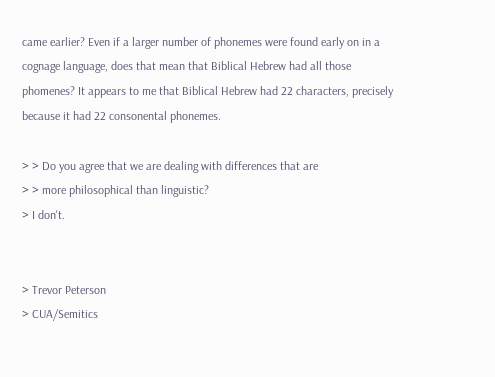came earlier? Even if a larger number of phonemes were found early on in a cognage language, does that mean that Biblical Hebrew had all those phomenes? It appears to me that Biblical Hebrew had 22 characters, precisely because it had 22 consonental phonemes.

> > Do you agree that we are dealing with differences that are
> > more philosophical than linguistic?
> I don't.


> Trevor Peterson
> CUA/Semitics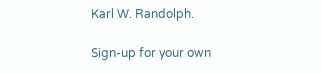Karl W. Randolph.

Sign-up for your own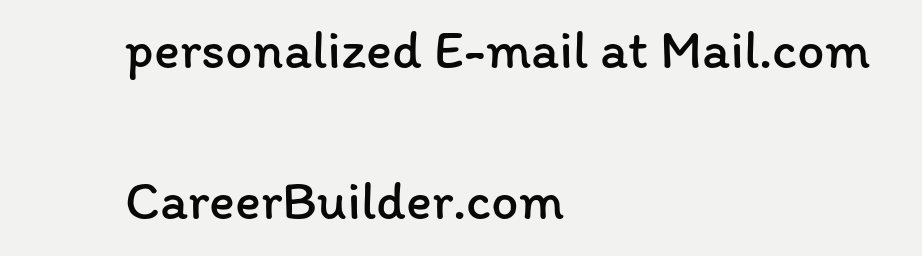personalized E-mail at Mail.com

CareerBuilder.com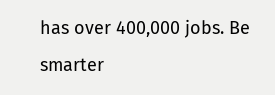has over 400,000 jobs. Be smarter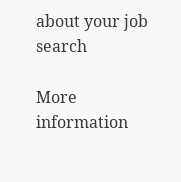about your job search

More information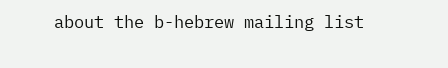about the b-hebrew mailing list